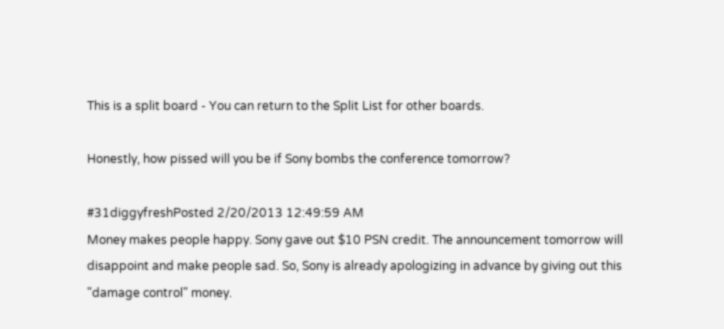This is a split board - You can return to the Split List for other boards.

Honestly, how pissed will you be if Sony bombs the conference tomorrow?

#31diggyfreshPosted 2/20/2013 12:49:59 AM
Money makes people happy. Sony gave out $10 PSN credit. The announcement tomorrow will disappoint and make people sad. So, Sony is already apologizing in advance by giving out this "damage control" money.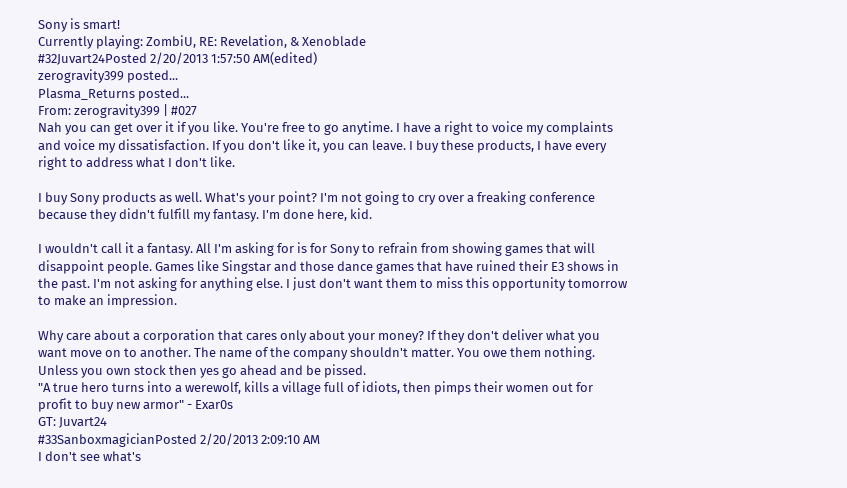Sony is smart!
Currently playing: ZombiU, RE: Revelation, & Xenoblade
#32Juvart24Posted 2/20/2013 1:57:50 AM(edited)
zerogravity399 posted...
Plasma_Returns posted...
From: zerogravity399 | #027
Nah you can get over it if you like. You're free to go anytime. I have a right to voice my complaints and voice my dissatisfaction. If you don't like it, you can leave. I buy these products, I have every right to address what I don't like.

I buy Sony products as well. What's your point? I'm not going to cry over a freaking conference because they didn't fulfill my fantasy. I'm done here, kid.

I wouldn't call it a fantasy. All I'm asking for is for Sony to refrain from showing games that will disappoint people. Games like Singstar and those dance games that have ruined their E3 shows in the past. I'm not asking for anything else. I just don't want them to miss this opportunity tomorrow to make an impression.

Why care about a corporation that cares only about your money? If they don't deliver what you want move on to another. The name of the company shouldn't matter. You owe them nothing. Unless you own stock then yes go ahead and be pissed.
"A true hero turns into a werewolf, kills a village full of idiots, then pimps their women out for profit to buy new armor" - Exar0s
GT: Juvart24
#33SanboxmagicianPosted 2/20/2013 2:09:10 AM
I don't see what's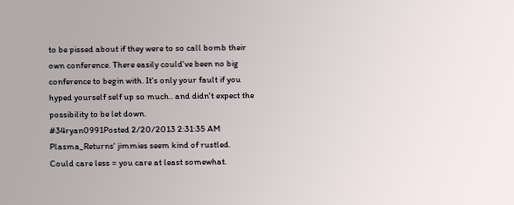to be pissed about if they were to so call bomb their own conference. There easily could've been no big conference to begin with. It's only your fault if you hyped yourself self up so much.. and didn't expect the possibility to be let down.
#34ryan0991Posted 2/20/2013 2:31:35 AM
Plasma_Returns' jimmies seem kind of rustled.
Could care less = you care at least somewhat.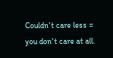Couldn't care less = you don't care at all.